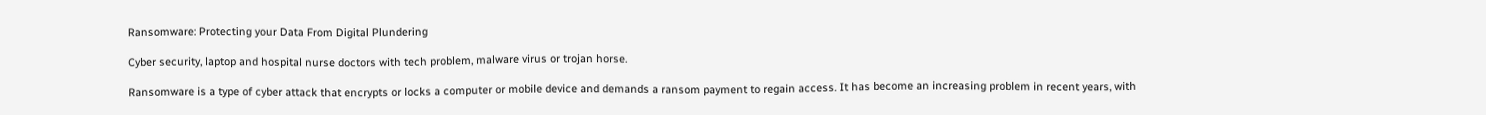Ransomware: Protecting your Data From Digital Plundering

Cyber security, laptop and hospital nurse doctors with tech problem, malware virus or trojan horse.

Ransomware is a type of cyber attack that encrypts or locks a computer or mobile device and demands a ransom payment to regain access. It has become an increasing problem in recent years, with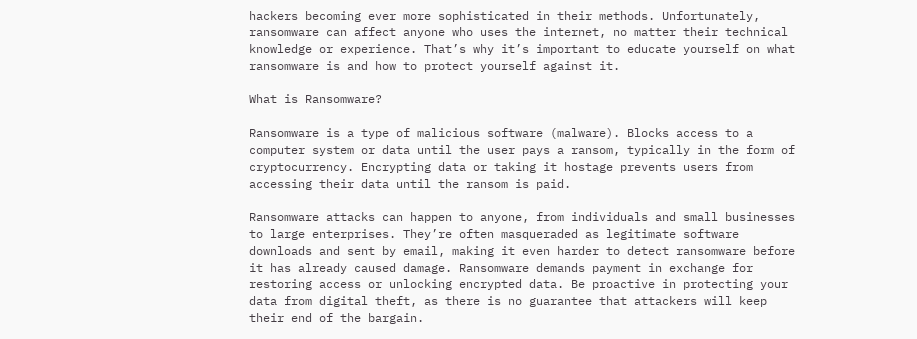hackers becoming ever more sophisticated in their methods. Unfortunately, ransomware can affect anyone who uses the internet, no matter their technical knowledge or experience. That’s why it’s important to educate yourself on what ransomware is and how to protect yourself against it.

What is Ransomware?

Ransomware is a type of malicious software (malware). Blocks access to a computer system or data until the user pays a ransom, typically in the form of cryptocurrency. Encrypting data or taking it hostage prevents users from accessing their data until the ransom is paid.

Ransomware attacks can happen to anyone, from individuals and small businesses to large enterprises. They’re often masqueraded as legitimate software downloads and sent by email, making it even harder to detect ransomware before it has already caused damage. Ransomware demands payment in exchange for restoring access or unlocking encrypted data. Be proactive in protecting your data from digital theft, as there is no guarantee that attackers will keep their end of the bargain.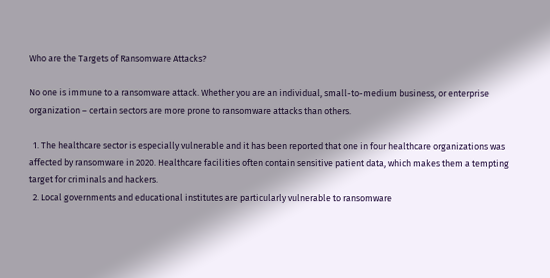Who are the Targets of Ransomware Attacks?

No one is immune to a ransomware attack. Whether you are an individual, small-to-medium business, or enterprise organization – certain sectors are more prone to ransomware attacks than others.

  1. The healthcare sector is especially vulnerable and it has been reported that one in four healthcare organizations was affected by ransomware in 2020. Healthcare facilities often contain sensitive patient data, which makes them a tempting target for criminals and hackers.
  2. Local governments and educational institutes are particularly vulnerable to ransomware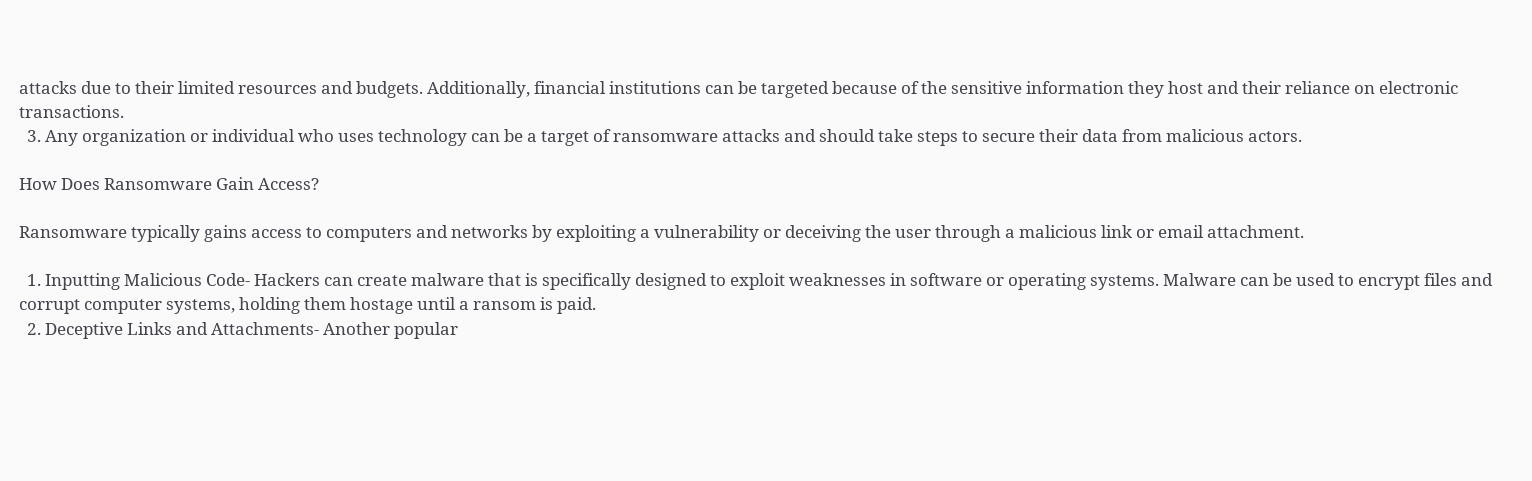attacks due to their limited resources and budgets. Additionally, financial institutions can be targeted because of the sensitive information they host and their reliance on electronic transactions.
  3. Any organization or individual who uses technology can be a target of ransomware attacks and should take steps to secure their data from malicious actors.

How Does Ransomware Gain Access?

Ransomware typically gains access to computers and networks by exploiting a vulnerability or deceiving the user through a malicious link or email attachment.

  1. Inputting Malicious Code- Hackers can create malware that is specifically designed to exploit weaknesses in software or operating systems. Malware can be used to encrypt files and corrupt computer systems, holding them hostage until a ransom is paid.
  2. Deceptive Links and Attachments- Another popular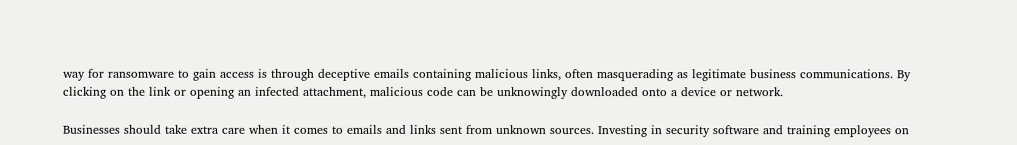way for ransomware to gain access is through deceptive emails containing malicious links, often masquerading as legitimate business communications. By clicking on the link or opening an infected attachment, malicious code can be unknowingly downloaded onto a device or network.

Businesses should take extra care when it comes to emails and links sent from unknown sources. Investing in security software and training employees on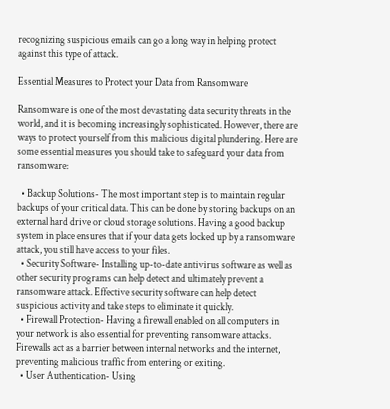recognizing suspicious emails can go a long way in helping protect against this type of attack.

Essential Measures to Protect your Data from Ransomware

Ransomware is one of the most devastating data security threats in the world, and it is becoming increasingly sophisticated. However, there are ways to protect yourself from this malicious digital plundering. Here are some essential measures you should take to safeguard your data from ransomware:

  • Backup Solutions- The most important step is to maintain regular backups of your critical data. This can be done by storing backups on an external hard drive or cloud storage solutions. Having a good backup system in place ensures that if your data gets locked up by a ransomware attack, you still have access to your files.
  • Security Software- Installing up-to-date antivirus software as well as other security programs can help detect and ultimately prevent a ransomware attack. Effective security software can help detect suspicious activity and take steps to eliminate it quickly.
  • Firewall Protection- Having a firewall enabled on all computers in your network is also essential for preventing ransomware attacks. Firewalls act as a barrier between internal networks and the internet, preventing malicious traffic from entering or exiting.
  • User Authentication- Using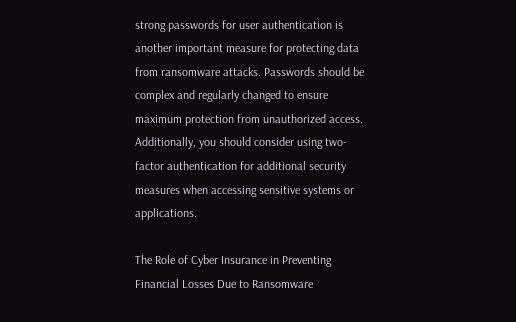strong passwords for user authentication is another important measure for protecting data from ransomware attacks. Passwords should be complex and regularly changed to ensure maximum protection from unauthorized access. Additionally, you should consider using two-factor authentication for additional security measures when accessing sensitive systems or applications.

The Role of Cyber Insurance in Preventing Financial Losses Due to Ransomware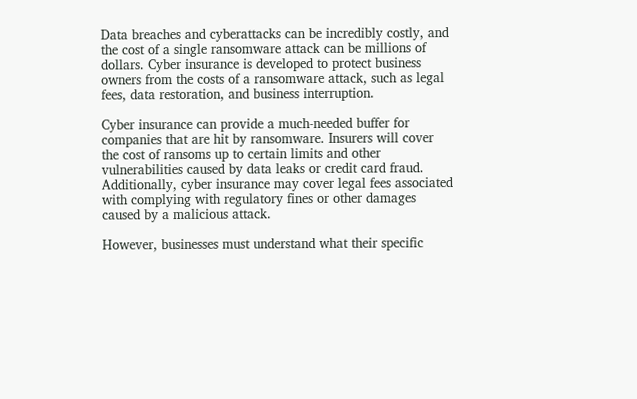Data breaches and cyberattacks can be incredibly costly, and the cost of a single ransomware attack can be millions of dollars. Cyber insurance is developed to protect business owners from the costs of a ransomware attack, such as legal fees, data restoration, and business interruption.

Cyber insurance can provide a much-needed buffer for companies that are hit by ransomware. Insurers will cover the cost of ransoms up to certain limits and other vulnerabilities caused by data leaks or credit card fraud. Additionally, cyber insurance may cover legal fees associated with complying with regulatory fines or other damages caused by a malicious attack.

However, businesses must understand what their specific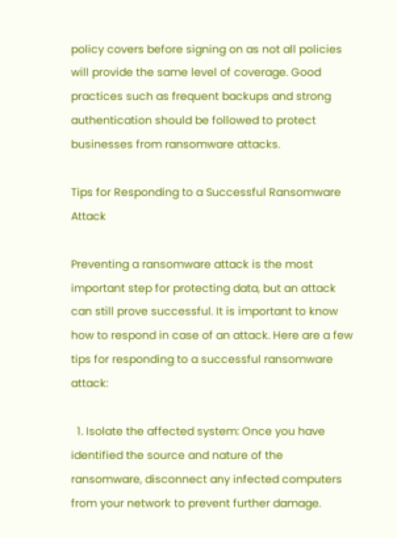policy covers before signing on as not all policies will provide the same level of coverage. Good practices such as frequent backups and strong authentication should be followed to protect businesses from ransomware attacks.

Tips for Responding to a Successful Ransomware Attack

Preventing a ransomware attack is the most important step for protecting data, but an attack can still prove successful. It is important to know how to respond in case of an attack. Here are a few tips for responding to a successful ransomware attack:

  1. Isolate the affected system: Once you have identified the source and nature of the ransomware, disconnect any infected computers from your network to prevent further damage.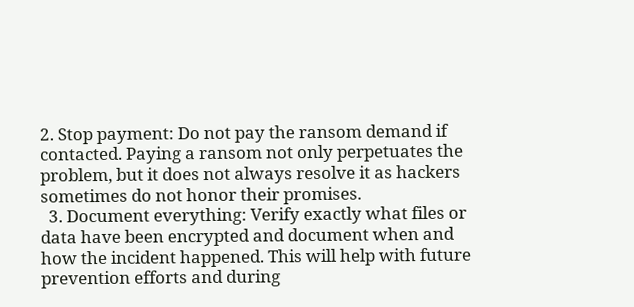2. Stop payment: Do not pay the ransom demand if contacted. Paying a ransom not only perpetuates the problem, but it does not always resolve it as hackers sometimes do not honor their promises.
  3. Document everything: Verify exactly what files or data have been encrypted and document when and how the incident happened. This will help with future prevention efforts and during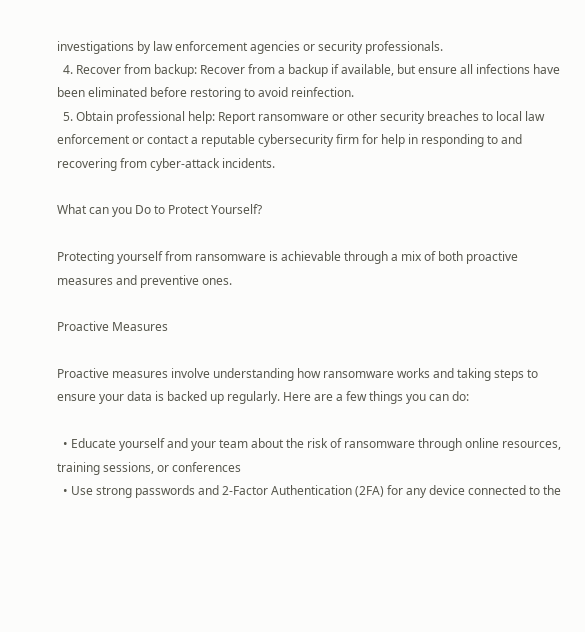investigations by law enforcement agencies or security professionals.
  4. Recover from backup: Recover from a backup if available, but ensure all infections have been eliminated before restoring to avoid reinfection.
  5. Obtain professional help: Report ransomware or other security breaches to local law enforcement or contact a reputable cybersecurity firm for help in responding to and recovering from cyber-attack incidents.

What can you Do to Protect Yourself?

Protecting yourself from ransomware is achievable through a mix of both proactive measures and preventive ones.

Proactive Measures

Proactive measures involve understanding how ransomware works and taking steps to ensure your data is backed up regularly. Here are a few things you can do:

  • Educate yourself and your team about the risk of ransomware through online resources, training sessions, or conferences
  • Use strong passwords and 2-Factor Authentication (2FA) for any device connected to the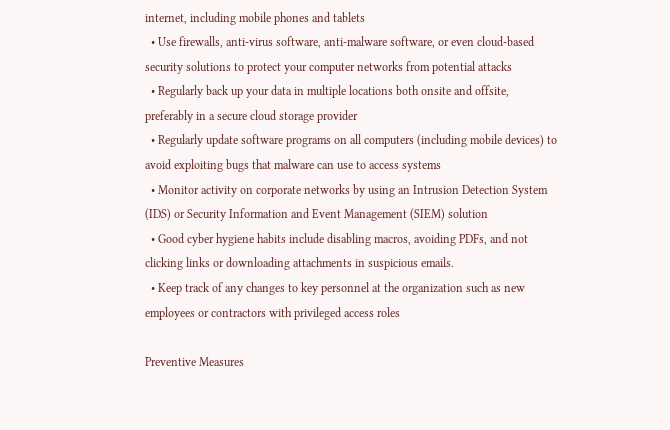internet, including mobile phones and tablets
  • Use firewalls, anti-virus software, anti-malware software, or even cloud-based security solutions to protect your computer networks from potential attacks
  • Regularly back up your data in multiple locations both onsite and offsite, preferably in a secure cloud storage provider
  • Regularly update software programs on all computers (including mobile devices) to avoid exploiting bugs that malware can use to access systems
  • Monitor activity on corporate networks by using an Intrusion Detection System (IDS) or Security Information and Event Management (SIEM) solution
  • Good cyber hygiene habits include disabling macros, avoiding PDFs, and not clicking links or downloading attachments in suspicious emails.
  • Keep track of any changes to key personnel at the organization such as new employees or contractors with privileged access roles

Preventive Measures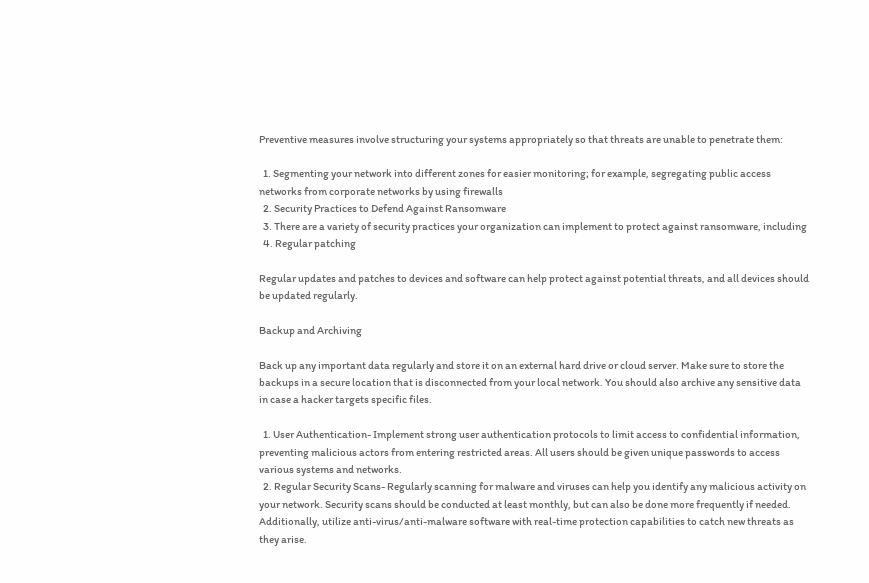Preventive measures involve structuring your systems appropriately so that threats are unable to penetrate them:

  1. Segmenting your network into different zones for easier monitoring; for example, segregating public access networks from corporate networks by using firewalls
  2. Security Practices to Defend Against Ransomware
  3. There are a variety of security practices your organization can implement to protect against ransomware, including
  4. Regular patching

Regular updates and patches to devices and software can help protect against potential threats, and all devices should be updated regularly.

Backup and Archiving

Back up any important data regularly and store it on an external hard drive or cloud server. Make sure to store the backups in a secure location that is disconnected from your local network. You should also archive any sensitive data in case a hacker targets specific files.

  1. User Authentication- Implement strong user authentication protocols to limit access to confidential information, preventing malicious actors from entering restricted areas. All users should be given unique passwords to access various systems and networks.
  2. Regular Security Scans- Regularly scanning for malware and viruses can help you identify any malicious activity on your network. Security scans should be conducted at least monthly, but can also be done more frequently if needed. Additionally, utilize anti-virus/anti-malware software with real-time protection capabilities to catch new threats as they arise.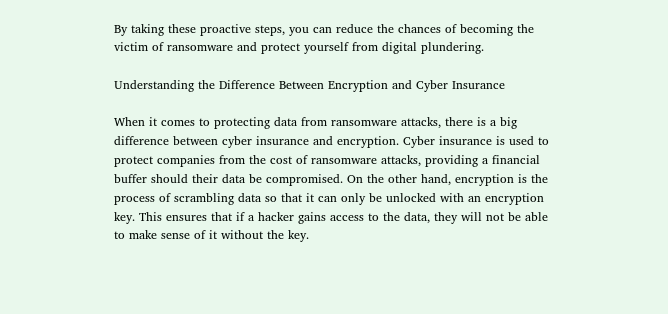By taking these proactive steps, you can reduce the chances of becoming the victim of ransomware and protect yourself from digital plundering.

Understanding the Difference Between Encryption and Cyber Insurance

When it comes to protecting data from ransomware attacks, there is a big difference between cyber insurance and encryption. Cyber insurance is used to protect companies from the cost of ransomware attacks, providing a financial buffer should their data be compromised. On the other hand, encryption is the process of scrambling data so that it can only be unlocked with an encryption key. This ensures that if a hacker gains access to the data, they will not be able to make sense of it without the key.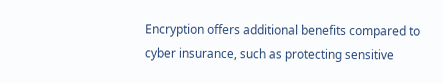Encryption offers additional benefits compared to cyber insurance, such as protecting sensitive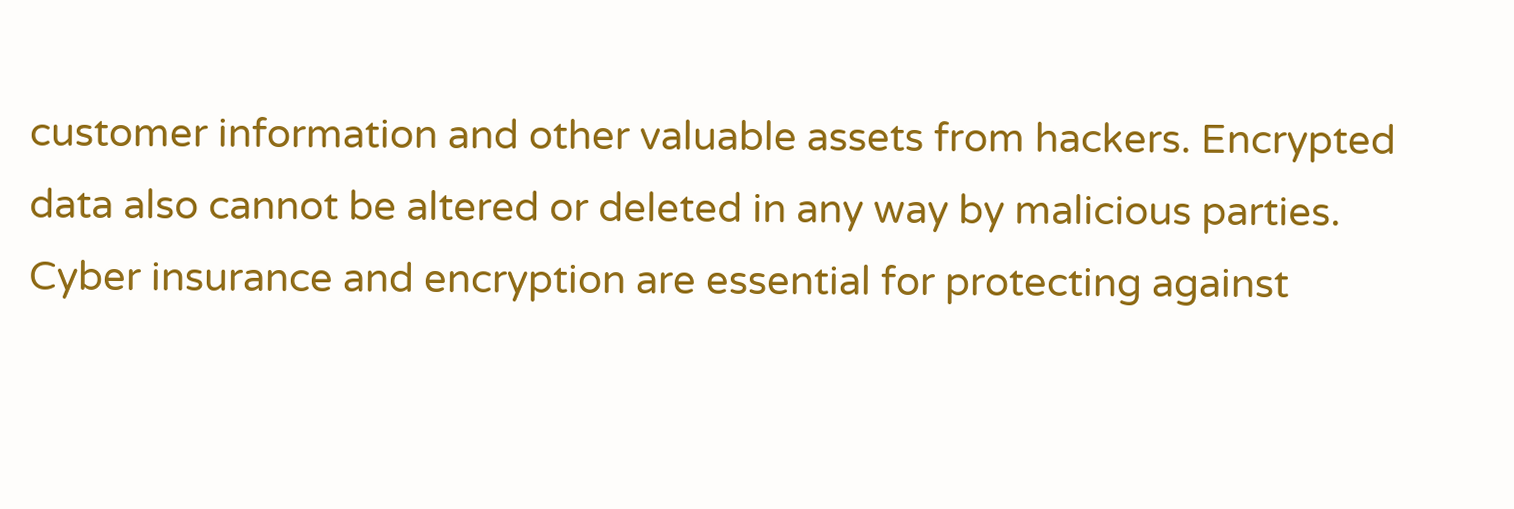customer information and other valuable assets from hackers. Encrypted data also cannot be altered or deleted in any way by malicious parties. Cyber insurance and encryption are essential for protecting against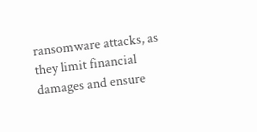ransomware attacks, as they limit financial damages and ensure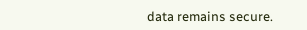data remains secure.